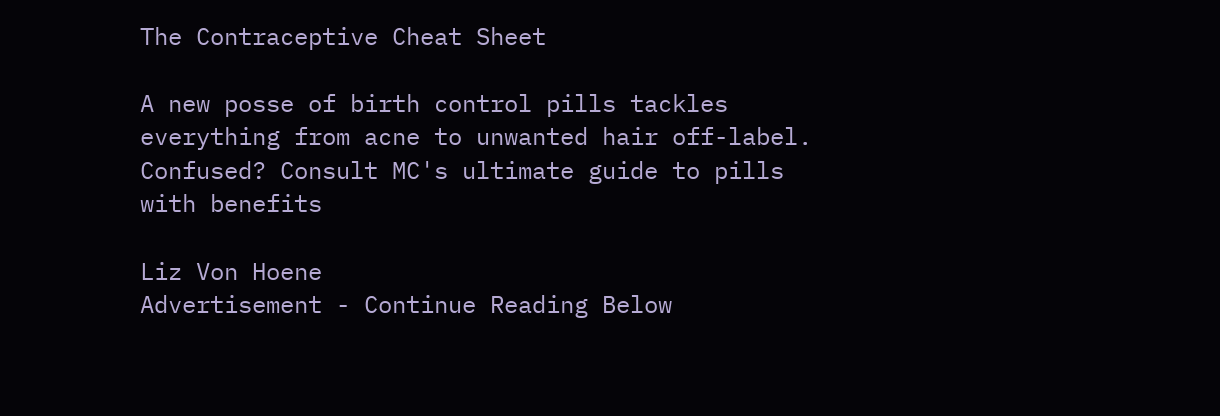The Contraceptive Cheat Sheet

A new posse of birth control pills tackles everything from acne to unwanted hair off-label. Confused? Consult MC's ultimate guide to pills with benefits

Liz Von Hoene
Advertisement - Continue Reading Below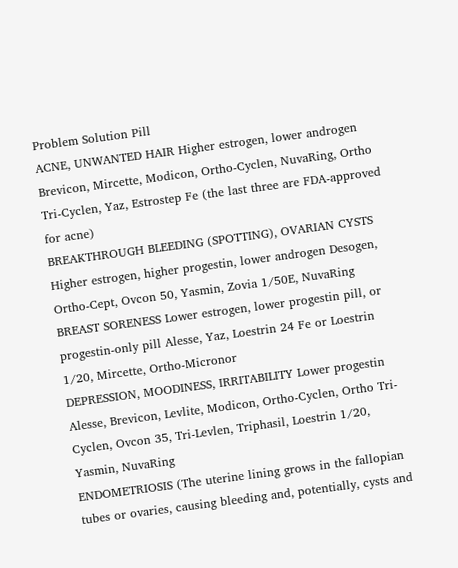Problem Solution Pill
ACNE, UNWANTED HAIR Higher estrogen, lower androgen Brevicon, Mircette, Modicon, Ortho-Cyclen, NuvaRing, Ortho Tri-Cyclen, Yaz, Estrostep Fe (the last three are FDA-approved for acne)
BREAKTHROUGH BLEEDING (SPOTTING), OVARIAN CYSTS Higher estrogen, higher progestin, lower androgen Desogen, Ortho-Cept, Ovcon 50, Yasmin, Zovia 1/50E, NuvaRing
BREAST SORENESS Lower estrogen, lower progestin pill, or progestin-only pill Alesse, Yaz, Loestrin 24 Fe or Loestrin 1/20, Mircette, Ortho-Micronor
DEPRESSION, MOODINESS, IRRITABILITY Lower progestin Alesse, Brevicon, Levlite, Modicon, Ortho-Cyclen, Ortho Tri-Cyclen, Ovcon 35, Tri-Levlen, Triphasil, Loestrin 1/20, Yasmin, NuvaRing
ENDOMETRIOSIS (The uterine lining grows in the fallopian tubes or ovaries, causing bleeding and, potentially, cysts and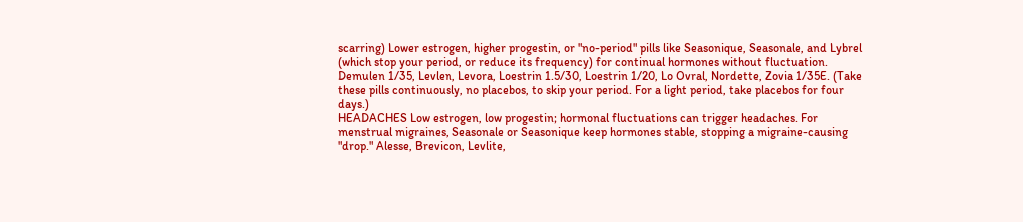scarring) Lower estrogen, higher progestin, or "no-period" pills like Seasonique, Seasonale, and Lybrel (which stop your period, or reduce its frequency) for continual hormones without fluctuation. Demulen 1/35, Levlen, Levora, Loestrin 1.5/30, Loestrin 1/20, Lo Ovral, Nordette, Zovia 1/35E. (Take these pills continuously, no placebos, to skip your period. For a light period, take placebos for four days.)
HEADACHES Low estrogen, low progestin; hormonal fluctuations can trigger headaches. For menstrual migraines, Seasonale or Seasonique keep hormones stable, stopping a migraine-causing "drop." Alesse, Brevicon, Levlite,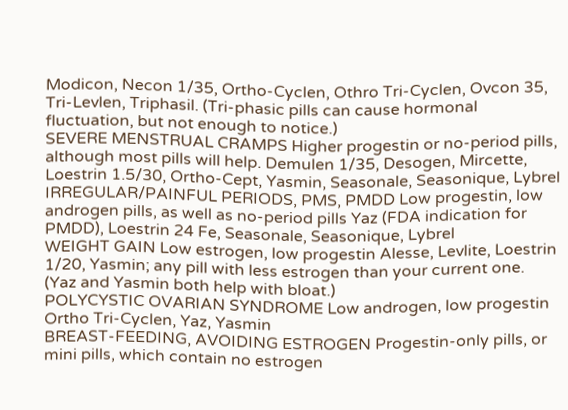Modicon, Necon 1/35, Ortho-Cyclen, Othro Tri-Cyclen, Ovcon 35, Tri-Levlen, Triphasil. (Tri-phasic pills can cause hormonal fluctuation, but not enough to notice.)
SEVERE MENSTRUAL CRAMPS Higher progestin or no-period pills, although most pills will help. Demulen 1/35, Desogen, Mircette, Loestrin 1.5/30, Ortho-Cept, Yasmin, Seasonale, Seasonique, Lybrel
IRREGULAR/PAINFUL PERIODS, PMS, PMDD Low progestin, low androgen pills, as well as no-period pills Yaz (FDA indication for PMDD), Loestrin 24 Fe, Seasonale, Seasonique, Lybrel
WEIGHT GAIN Low estrogen, low progestin Alesse, Levlite, Loestrin 1/20, Yasmin; any pill with less estrogen than your current one. (Yaz and Yasmin both help with bloat.)
POLYCYSTIC OVARIAN SYNDROME Low androgen, low progestin Ortho Tri-Cyclen, Yaz, Yasmin
BREAST-FEEDING, AVOIDING ESTROGEN Progestin-only pills, or mini pills, which contain no estrogen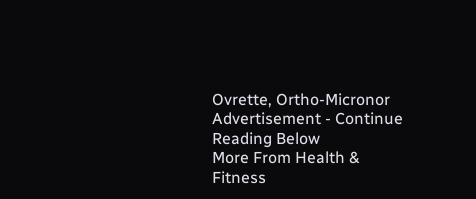Ovrette, Ortho-Micronor
Advertisement - Continue Reading Below
More From Health & Fitness